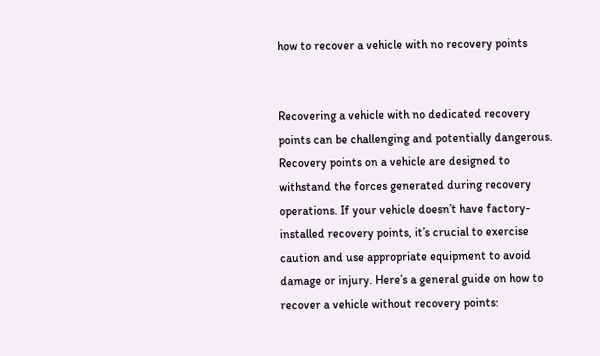how to recover a vehicle with no recovery points


Recovering a vehicle with no dedicated recovery points can be challenging and potentially dangerous. Recovery points on a vehicle are designed to withstand the forces generated during recovery operations. If your vehicle doesn’t have factory-installed recovery points, it’s crucial to exercise caution and use appropriate equipment to avoid damage or injury. Here’s a general guide on how to recover a vehicle without recovery points: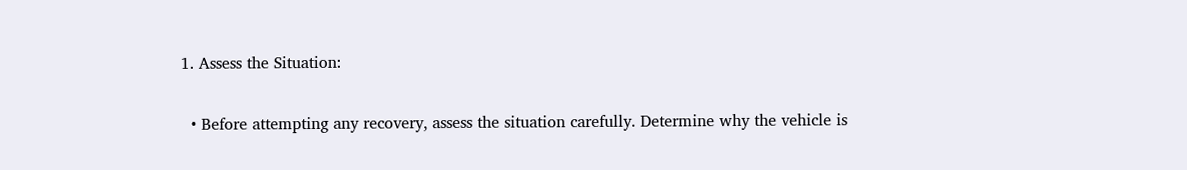1. Assess the Situation:

  • Before attempting any recovery, assess the situation carefully. Determine why the vehicle is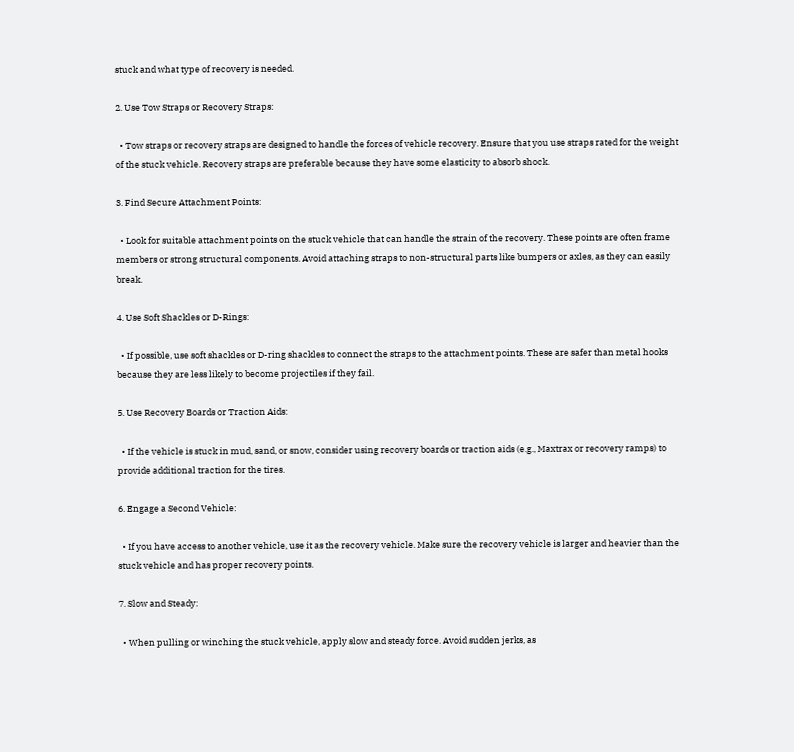stuck and what type of recovery is needed.

2. Use Tow Straps or Recovery Straps:

  • Tow straps or recovery straps are designed to handle the forces of vehicle recovery. Ensure that you use straps rated for the weight of the stuck vehicle. Recovery straps are preferable because they have some elasticity to absorb shock.

3. Find Secure Attachment Points:

  • Look for suitable attachment points on the stuck vehicle that can handle the strain of the recovery. These points are often frame members or strong structural components. Avoid attaching straps to non-structural parts like bumpers or axles, as they can easily break.

4. Use Soft Shackles or D-Rings:

  • If possible, use soft shackles or D-ring shackles to connect the straps to the attachment points. These are safer than metal hooks because they are less likely to become projectiles if they fail.

5. Use Recovery Boards or Traction Aids:

  • If the vehicle is stuck in mud, sand, or snow, consider using recovery boards or traction aids (e.g., Maxtrax or recovery ramps) to provide additional traction for the tires.

6. Engage a Second Vehicle:

  • If you have access to another vehicle, use it as the recovery vehicle. Make sure the recovery vehicle is larger and heavier than the stuck vehicle and has proper recovery points.

7. Slow and Steady:

  • When pulling or winching the stuck vehicle, apply slow and steady force. Avoid sudden jerks, as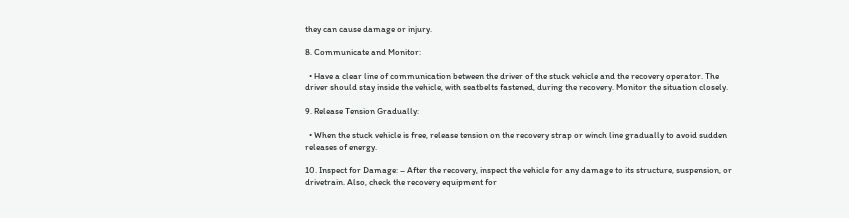they can cause damage or injury.

8. Communicate and Monitor:

  • Have a clear line of communication between the driver of the stuck vehicle and the recovery operator. The driver should stay inside the vehicle, with seatbelts fastened, during the recovery. Monitor the situation closely.

9. Release Tension Gradually:

  • When the stuck vehicle is free, release tension on the recovery strap or winch line gradually to avoid sudden releases of energy.

10. Inspect for Damage: – After the recovery, inspect the vehicle for any damage to its structure, suspension, or drivetrain. Also, check the recovery equipment for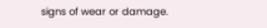signs of wear or damage.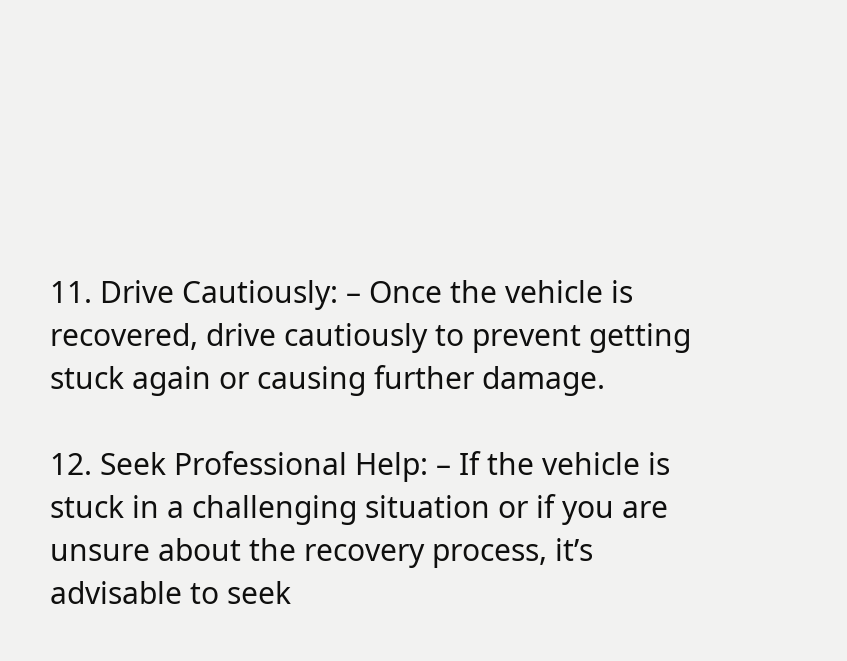11. Drive Cautiously: – Once the vehicle is recovered, drive cautiously to prevent getting stuck again or causing further damage.

12. Seek Professional Help: – If the vehicle is stuck in a challenging situation or if you are unsure about the recovery process, it’s advisable to seek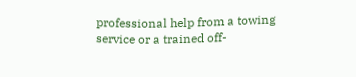professional help from a towing service or a trained off-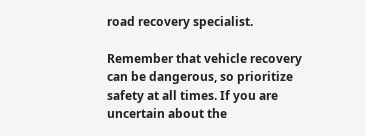road recovery specialist.

Remember that vehicle recovery can be dangerous, so prioritize safety at all times. If you are uncertain about the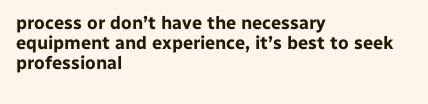process or don’t have the necessary equipment and experience, it’s best to seek professional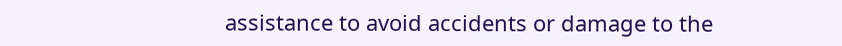assistance to avoid accidents or damage to the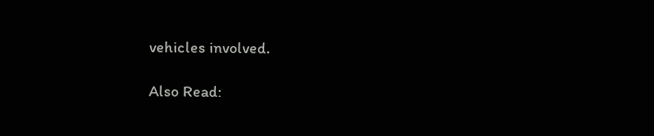vehicles involved.

Also Read: